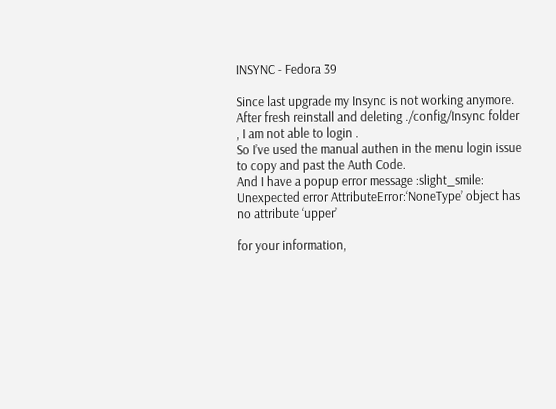INSYNC - Fedora 39

Since last upgrade my Insync is not working anymore.
After fresh reinstall and deleting ./config/Insync folder , I am not able to login .
So I’ve used the manual authen in the menu login issue to copy and past the Auth Code.
And I have a popup error message :slight_smile:
Unexpected error AttributeError:‘NoneType’ object has no attribute ‘upper’

for your information,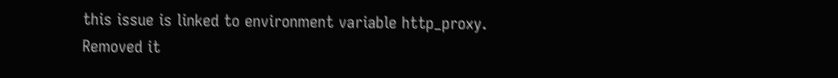this issue is linked to environment variable http_proxy.
Removed it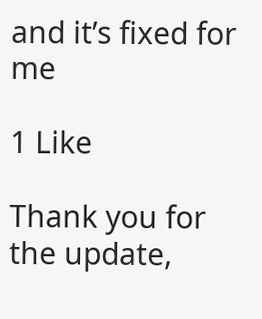and it’s fixed for me

1 Like

Thank you for the update,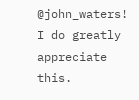@john_waters! I do greatly appreciate this.